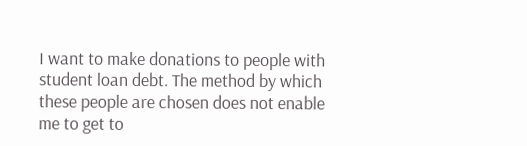I want to make donations to people with student loan debt. The method by which these people are chosen does not enable me to get to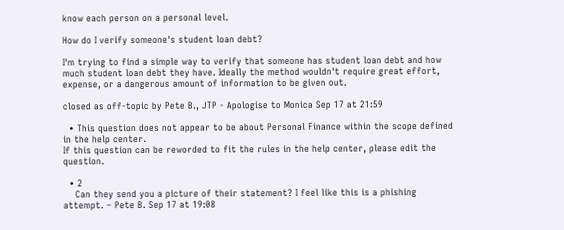know each person on a personal level.

How do I verify someone's student loan debt?

I'm trying to find a simple way to verify that someone has student loan debt and how much student loan debt they have. Ideally the method wouldn't require great effort, expense, or a dangerous amount of information to be given out.

closed as off-topic by Pete B., JTP - Apologise to Monica Sep 17 at 21:59

  • This question does not appear to be about Personal Finance within the scope defined in the help center.
If this question can be reworded to fit the rules in the help center, please edit the question.

  • 2
    Can they send you a picture of their statement? I feel like this is a phishing attempt. – Pete B. Sep 17 at 19:08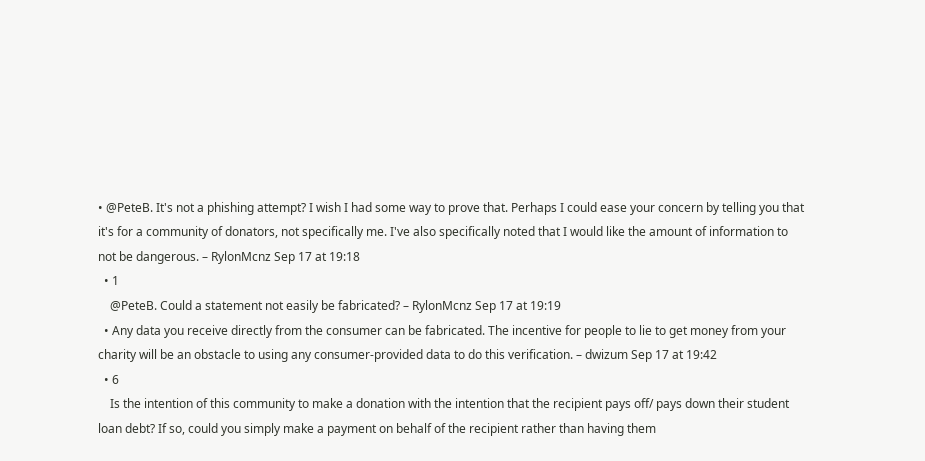• @PeteB. It's not a phishing attempt? I wish I had some way to prove that. Perhaps I could ease your concern by telling you that it's for a community of donators, not specifically me. I've also specifically noted that I would like the amount of information to not be dangerous. – RylonMcnz Sep 17 at 19:18
  • 1
    @PeteB. Could a statement not easily be fabricated? – RylonMcnz Sep 17 at 19:19
  • Any data you receive directly from the consumer can be fabricated. The incentive for people to lie to get money from your charity will be an obstacle to using any consumer-provided data to do this verification. – dwizum Sep 17 at 19:42
  • 6
    Is the intention of this community to make a donation with the intention that the recipient pays off/ pays down their student loan debt? If so, could you simply make a payment on behalf of the recipient rather than having them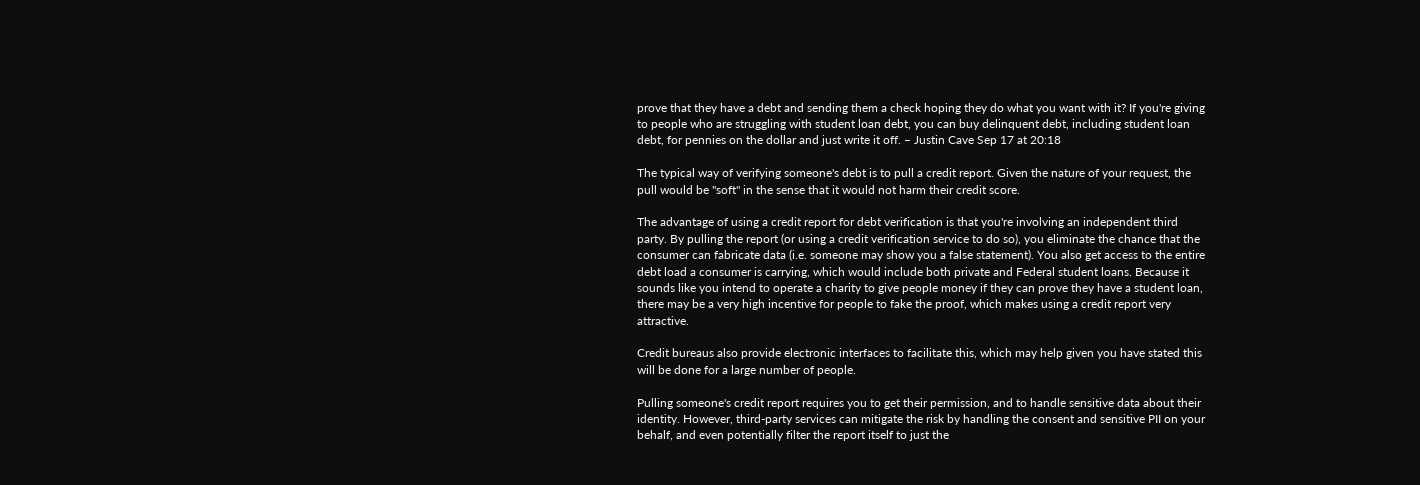prove that they have a debt and sending them a check hoping they do what you want with it? If you're giving to people who are struggling with student loan debt, you can buy delinquent debt, including student loan debt, for pennies on the dollar and just write it off. – Justin Cave Sep 17 at 20:18

The typical way of verifying someone's debt is to pull a credit report. Given the nature of your request, the pull would be "soft" in the sense that it would not harm their credit score.

The advantage of using a credit report for debt verification is that you're involving an independent third party. By pulling the report (or using a credit verification service to do so), you eliminate the chance that the consumer can fabricate data (i.e. someone may show you a false statement). You also get access to the entire debt load a consumer is carrying, which would include both private and Federal student loans. Because it sounds like you intend to operate a charity to give people money if they can prove they have a student loan, there may be a very high incentive for people to fake the proof, which makes using a credit report very attractive.

Credit bureaus also provide electronic interfaces to facilitate this, which may help given you have stated this will be done for a large number of people.

Pulling someone's credit report requires you to get their permission, and to handle sensitive data about their identity. However, third-party services can mitigate the risk by handling the consent and sensitive PII on your behalf, and even potentially filter the report itself to just the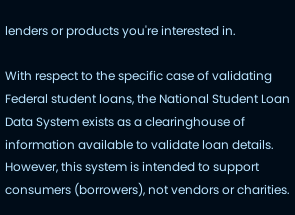lenders or products you're interested in.

With respect to the specific case of validating Federal student loans, the National Student Loan Data System exists as a clearinghouse of information available to validate loan details. However, this system is intended to support consumers (borrowers), not vendors or charities.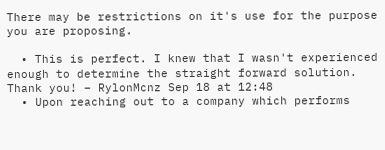There may be restrictions on it's use for the purpose you are proposing.

  • This is perfect. I knew that I wasn't experienced enough to determine the straight forward solution. Thank you! – RylonMcnz Sep 18 at 12:48
  • Upon reaching out to a company which performs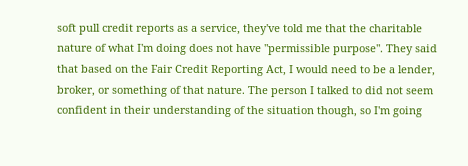soft pull credit reports as a service, they've told me that the charitable nature of what I'm doing does not have "permissible purpose". They said that based on the Fair Credit Reporting Act, I would need to be a lender, broker, or something of that nature. The person I talked to did not seem confident in their understanding of the situation though, so I'm going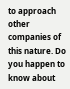to approach other companies of this nature. Do you happen to know about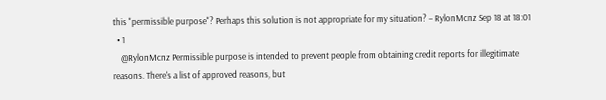this "permissible purpose"? Perhaps this solution is not appropriate for my situation? – RylonMcnz Sep 18 at 18:01
  • 1
    @RylonMcnz Permissible purpose is intended to prevent people from obtaining credit reports for illegitimate reasons. There's a list of approved reasons, but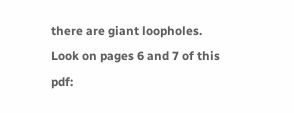there are giant loopholes. Look on pages 6 and 7 of this pdf: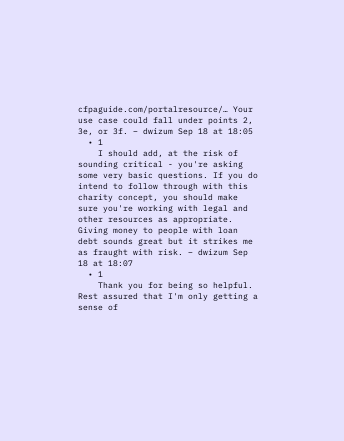cfpaguide.com/portalresource/… Your use case could fall under points 2, 3e, or 3f. – dwizum Sep 18 at 18:05
  • 1
    I should add, at the risk of sounding critical - you're asking some very basic questions. If you do intend to follow through with this charity concept, you should make sure you're working with legal and other resources as appropriate. Giving money to people with loan debt sounds great but it strikes me as fraught with risk. – dwizum Sep 18 at 18:07
  • 1
    Thank you for being so helpful. Rest assured that I'm only getting a sense of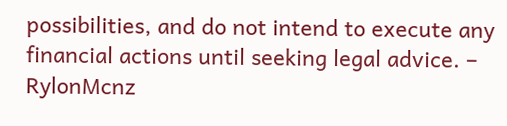possibilities, and do not intend to execute any financial actions until seeking legal advice. – RylonMcnz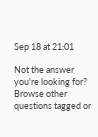Sep 18 at 21:01

Not the answer you're looking for? Browse other questions tagged or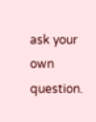ask your own question.